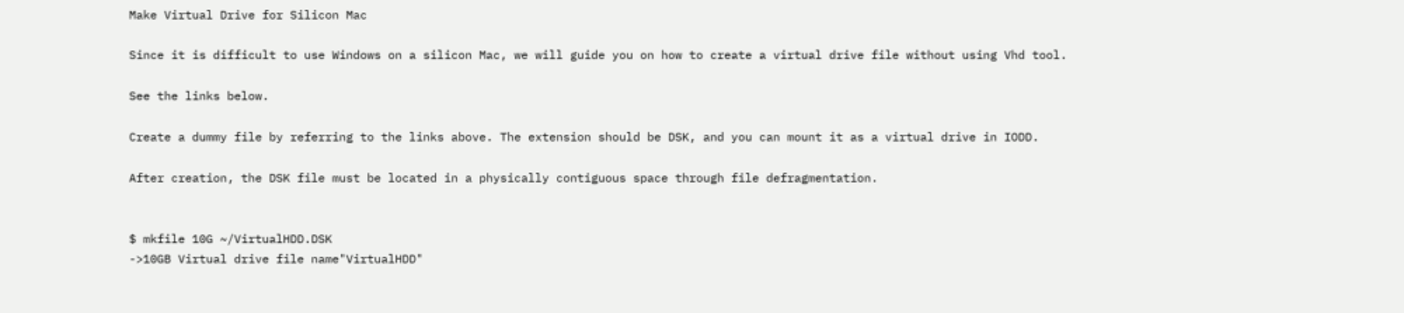Make Virtual Drive for Silicon Mac

Since it is difficult to use Windows on a silicon Mac, we will guide you on how to create a virtual drive file without using Vhd tool.

See the links below.

Create a dummy file by referring to the links above. The extension should be DSK, and you can mount it as a virtual drive in IODD.

After creation, the DSK file must be located in a physically contiguous space through file defragmentation.


$ mkfile 10G ~/VirtualHDD.DSK
->10GB Virtual drive file name"VirtualHDD"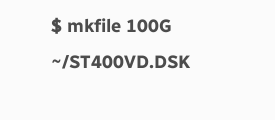$ mkfile 100G ~/ST400VD.DSK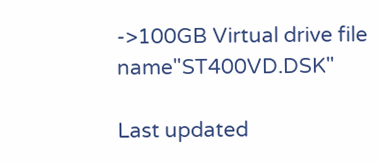->100GB Virtual drive file name"ST400VD.DSK"

Last updated